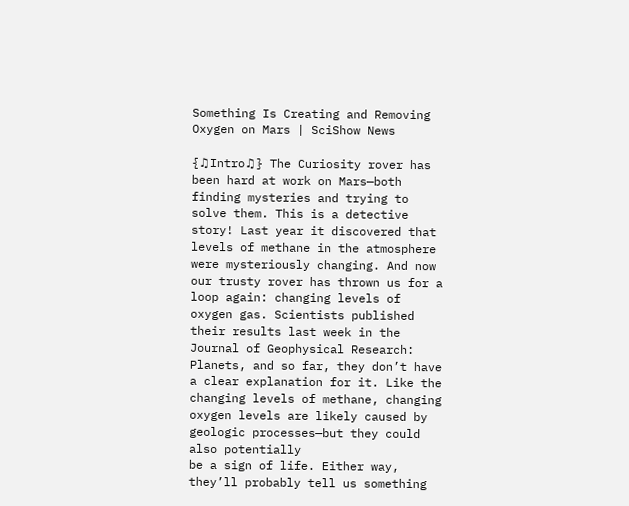Something Is Creating and Removing Oxygen on Mars | SciShow News

{♫Intro♫} The Curiosity rover has been hard at work on Mars—both finding mysteries and trying to solve them. This is a detective story! Last year it discovered that levels of methane in the atmosphere were mysteriously changing. And now our trusty rover has thrown us for a loop again: changing levels of oxygen gas. Scientists published their results last week in the Journal of Geophysical Research: Planets, and so far, they don’t have a clear explanation for it. Like the changing levels of methane, changing
oxygen levels are likely caused by geologic processes—but they could also potentially
be a sign of life. Either way, they’ll probably tell us something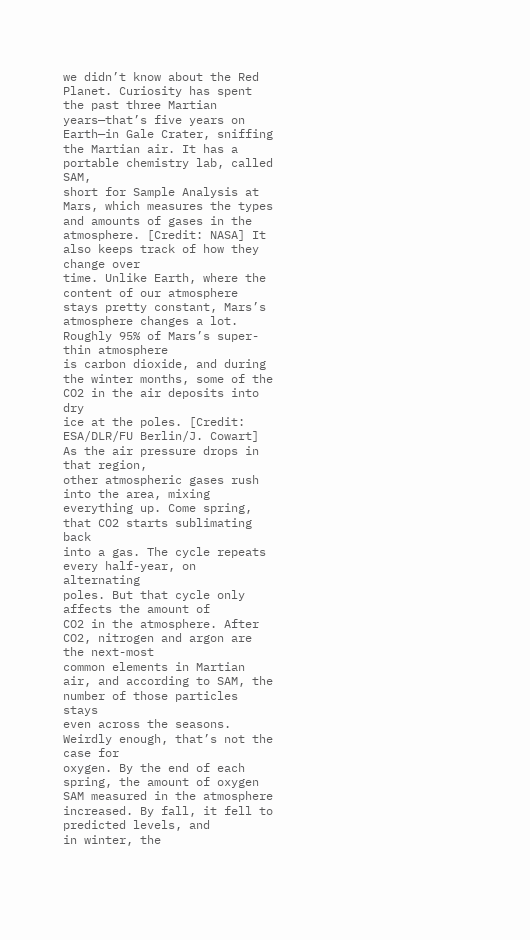we didn’t know about the Red Planet. Curiosity has spent the past three Martian
years—that’s five years on Earth—in Gale Crater, sniffing the Martian air. It has a portable chemistry lab, called SAM,
short for Sample Analysis at Mars, which measures the types and amounts of gases in the atmosphere. [Credit: NASA] It also keeps track of how they change over
time. Unlike Earth, where the content of our atmosphere
stays pretty constant, Mars’s atmosphere changes a lot. Roughly 95% of Mars’s super-thin atmosphere
is carbon dioxide, and during the winter months, some of the CO2 in the air deposits into dry
ice at the poles. [Credit: ESA/DLR/FU Berlin/J. Cowart] As the air pressure drops in that region,
other atmospheric gases rush into the area, mixing everything up. Come spring, that CO2 starts sublimating back
into a gas. The cycle repeats every half-year, on alternating
poles. But that cycle only affects the amount of
CO2 in the atmosphere. After CO2, nitrogen and argon are the next-most
common elements in Martian air, and according to SAM, the number of those particles stays
even across the seasons. Weirdly enough, that’s not the case for
oxygen. By the end of each spring, the amount of oxygen
SAM measured in the atmosphere increased. By fall, it fell to predicted levels, and
in winter, the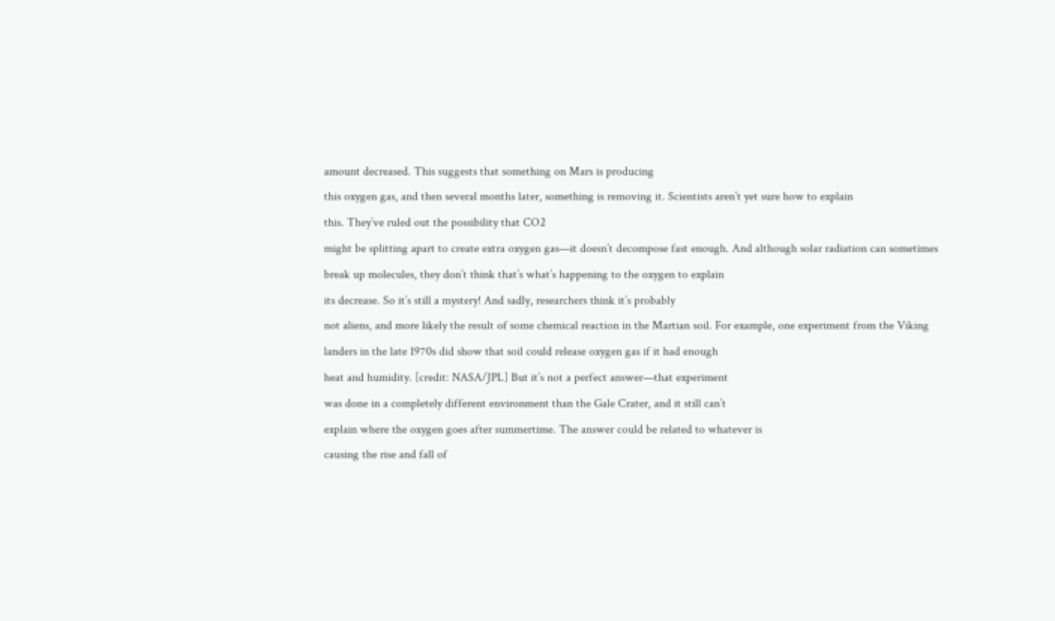amount decreased. This suggests that something on Mars is producing
this oxygen gas, and then several months later, something is removing it. Scientists aren’t yet sure how to explain
this. They’ve ruled out the possibility that CO2
might be splitting apart to create extra oxygen gas—it doesn’t decompose fast enough. And although solar radiation can sometimes
break up molecules, they don’t think that’s what’s happening to the oxygen to explain
its decrease. So it’s still a mystery! And sadly, researchers think it’s probably
not aliens, and more likely the result of some chemical reaction in the Martian soil. For example, one experiment from the Viking
landers in the late 1970s did show that soil could release oxygen gas if it had enough
heat and humidity. [credit: NASA/JPL] But it’s not a perfect answer—that experiment
was done in a completely different environment than the Gale Crater, and it still can’t
explain where the oxygen goes after summertime. The answer could be related to whatever is
causing the rise and fall of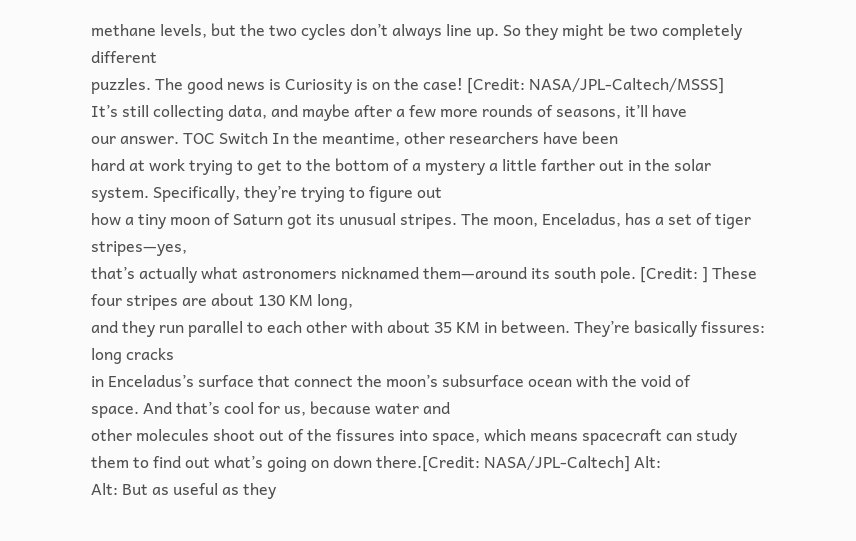methane levels, but the two cycles don’t always line up. So they might be two completely different
puzzles. The good news is Curiosity is on the case! [Credit: NASA/JPL-Caltech/MSSS]
It’s still collecting data, and maybe after a few more rounds of seasons, it’ll have
our answer. TOC Switch In the meantime, other researchers have been
hard at work trying to get to the bottom of a mystery a little farther out in the solar
system. Specifically, they’re trying to figure out
how a tiny moon of Saturn got its unusual stripes. The moon, Enceladus, has a set of tiger stripes—yes,
that’s actually what astronomers nicknamed them—around its south pole. [Credit: ] These four stripes are about 130 KM long,
and they run parallel to each other with about 35 KM in between. They’re basically fissures: long cracks
in Enceladus’s surface that connect the moon’s subsurface ocean with the void of
space. And that’s cool for us, because water and
other molecules shoot out of the fissures into space, which means spacecraft can study
them to find out what’s going on down there.[Credit: NASA/JPL-Caltech] Alt:
Alt: But as useful as they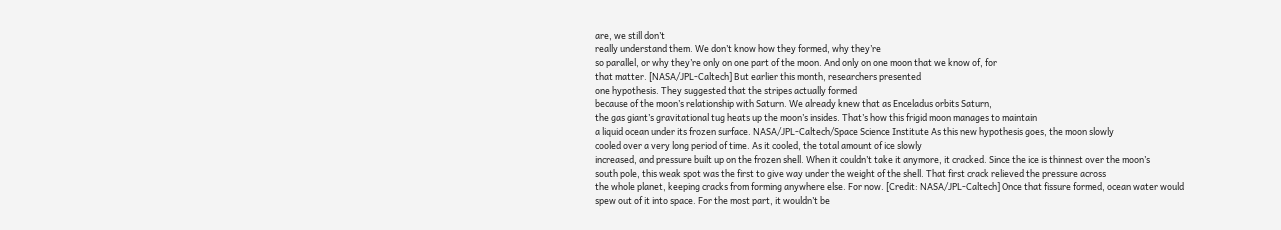are, we still don’t
really understand them. We don’t know how they formed, why they’re
so parallel, or why they’re only on one part of the moon. And only on one moon that we know of, for
that matter. [NASA/JPL-Caltech] But earlier this month, researchers presented
one hypothesis. They suggested that the stripes actually formed
because of the moon’s relationship with Saturn. We already knew that as Enceladus orbits Saturn,
the gas giant’s gravitational tug heats up the moon’s insides. That’s how this frigid moon manages to maintain
a liquid ocean under its frozen surface. NASA/JPL-Caltech/Space Science Institute As this new hypothesis goes, the moon slowly
cooled over a very long period of time. As it cooled, the total amount of ice slowly
increased, and pressure built up on the frozen shell. When it couldn’t take it anymore, it cracked. Since the ice is thinnest over the moon’s
south pole, this weak spot was the first to give way under the weight of the shell. That first crack relieved the pressure across
the whole planet, keeping cracks from forming anywhere else. For now. [Credit: NASA/JPL-Caltech] Once that fissure formed, ocean water would
spew out of it into space. For the most part, it wouldn’t be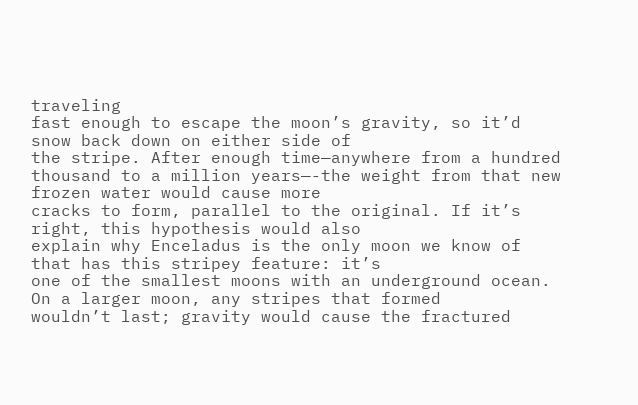traveling
fast enough to escape the moon’s gravity, so it’d snow back down on either side of
the stripe. After enough time—anywhere from a hundred
thousand to a million years—-the weight from that new frozen water would cause more
cracks to form, parallel to the original. If it’s right, this hypothesis would also
explain why Enceladus is the only moon we know of that has this stripey feature: it’s
one of the smallest moons with an underground ocean. On a larger moon, any stripes that formed
wouldn’t last; gravity would cause the fractured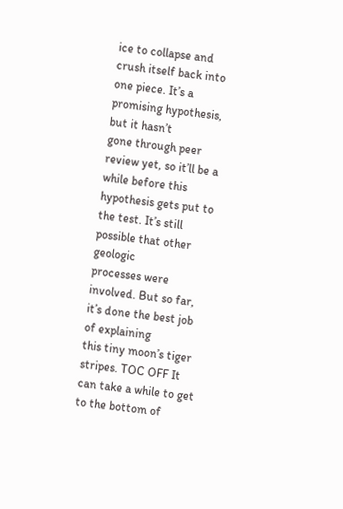ice to collapse and crush itself back into
one piece. It’s a promising hypothesis, but it hasn’t
gone through peer review yet, so it’ll be a while before this hypothesis gets put to
the test. It’s still possible that other geologic
processes were involved. But so far, it’s done the best job of explaining
this tiny moon’s tiger stripes. TOC OFF It can take a while to get to the bottom of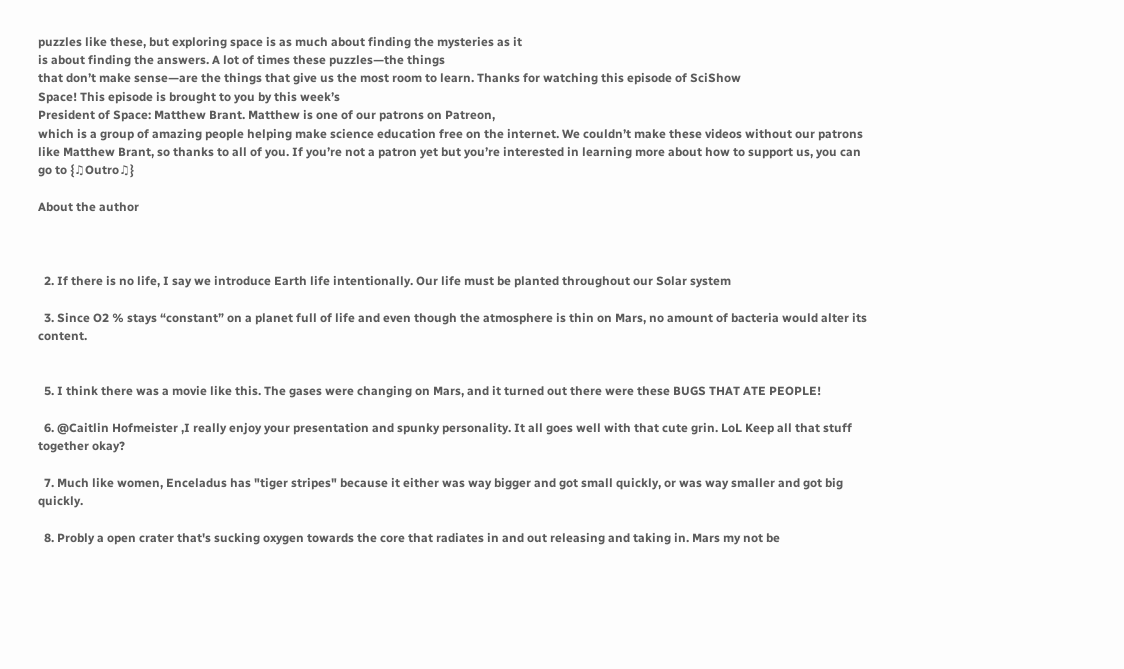puzzles like these, but exploring space is as much about finding the mysteries as it
is about finding the answers. A lot of times these puzzles—the things
that don’t make sense—are the things that give us the most room to learn. Thanks for watching this episode of SciShow
Space! This episode is brought to you by this week’s
President of Space: Matthew Brant. Matthew is one of our patrons on Patreon,
which is a group of amazing people helping make science education free on the internet. We couldn’t make these videos without our patrons like Matthew Brant, so thanks to all of you. If you’re not a patron yet but you’re interested in learning more about how to support us, you can go to {♫Outro♫}

About the author



  2. If there is no life, I say we introduce Earth life intentionally. Our life must be planted throughout our Solar system

  3. Since O2 % stays “constant” on a planet full of life and even though the atmosphere is thin on Mars, no amount of bacteria would alter its content.


  5. I think there was a movie like this. The gases were changing on Mars, and it turned out there were these BUGS THAT ATE PEOPLE!

  6. @Caitlin Hofmeister ,I really enjoy your presentation and spunky personality. It all goes well with that cute grin. LoL Keep all that stuff together okay?

  7. Much like women, Enceladus has "tiger stripes" because it either was way bigger and got small quickly, or was way smaller and got big quickly.

  8. Probly a open crater that's sucking oxygen towards the core that radiates in and out releasing and taking in. Mars my not be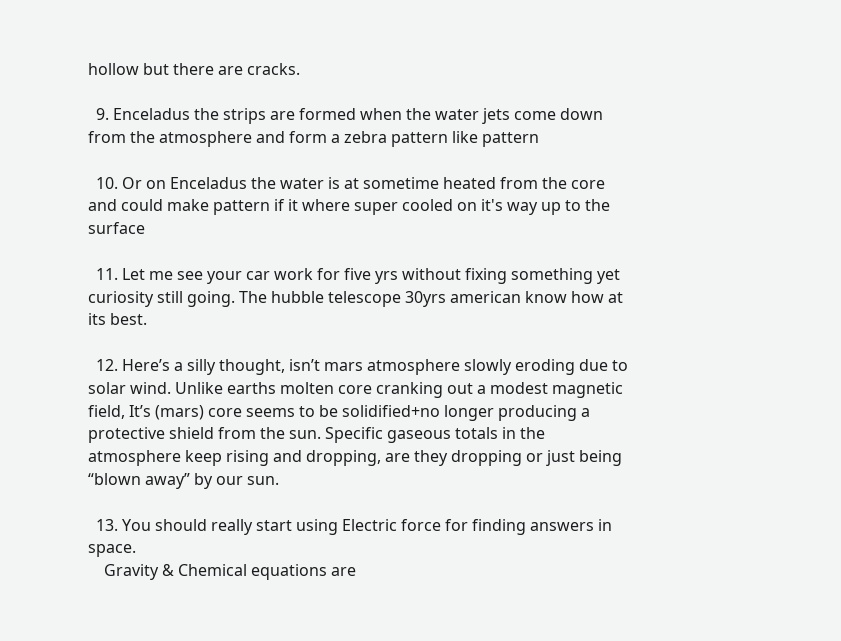hollow but there are cracks.

  9. Enceladus the strips are formed when the water jets come down from the atmosphere and form a zebra pattern like pattern

  10. Or on Enceladus the water is at sometime heated from the core and could make pattern if it where super cooled on it's way up to the surface

  11. Let me see your car work for five yrs without fixing something yet curiosity still going. The hubble telescope 30yrs american know how at its best.

  12. Here’s a silly thought, isn’t mars atmosphere slowly eroding due to solar wind. Unlike earths molten core cranking out a modest magnetic field, It’s (mars) core seems to be solidified+no longer producing a protective shield from the sun. Specific gaseous totals in the atmosphere keep rising and dropping, are they dropping or just being “blown away” by our sun.

  13. You should really start using Electric force for finding answers in space.
    Gravity & Chemical equations are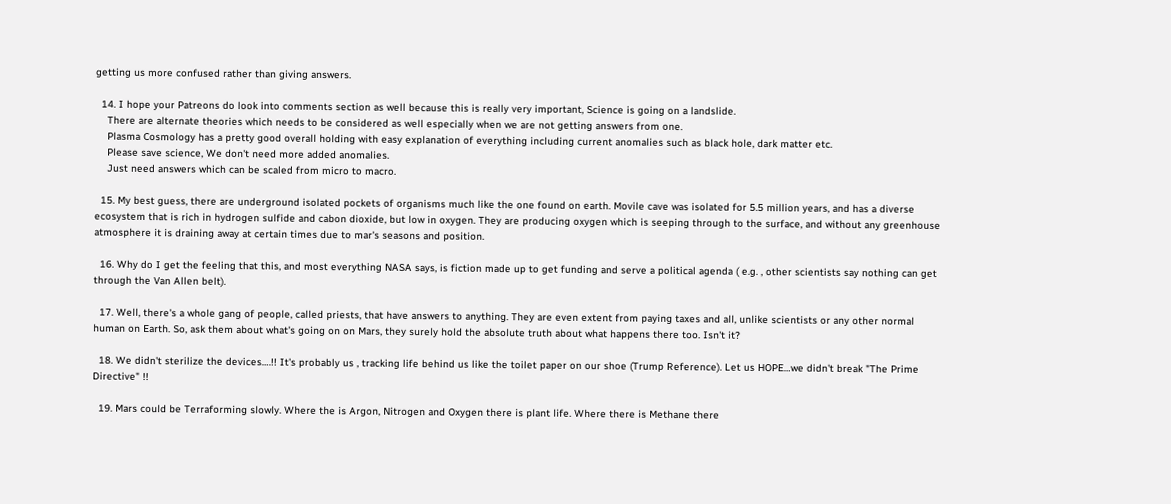getting us more confused rather than giving answers.

  14. I hope your Patreons do look into comments section as well because this is really very important, Science is going on a landslide.
    There are alternate theories which needs to be considered as well especially when we are not getting answers from one.
    Plasma Cosmology has a pretty good overall holding with easy explanation of everything including current anomalies such as black hole, dark matter etc.
    Please save science, We don't need more added anomalies.
    Just need answers which can be scaled from micro to macro.

  15. My best guess, there are underground isolated pockets of organisms much like the one found on earth. Movile cave was isolated for 5.5 million years, and has a diverse ecosystem that is rich in hydrogen sulfide and cabon dioxide, but low in oxygen. They are producing oxygen which is seeping through to the surface, and without any greenhouse atmosphere it is draining away at certain times due to mar's seasons and position.

  16. Why do I get the feeling that this, and most everything NASA says, is fiction made up to get funding and serve a political agenda ( e.g. , other scientists say nothing can get through the Van Allen belt).

  17. Well, there's a whole gang of people, called priests, that have answers to anything. They are even extent from paying taxes and all, unlike scientists or any other normal human on Earth. So, ask them about what's going on on Mars, they surely hold the absolute truth about what happens there too. Isn't it?

  18. We didn't sterilize the devices….!! It's probably us , tracking life behind us like the toilet paper on our shoe (Trump Reference). Let us HOPE…we didn't break "The Prime Directive" !!

  19. Mars could be Terraforming slowly. Where the is Argon, Nitrogen and Oxygen there is plant life. Where there is Methane there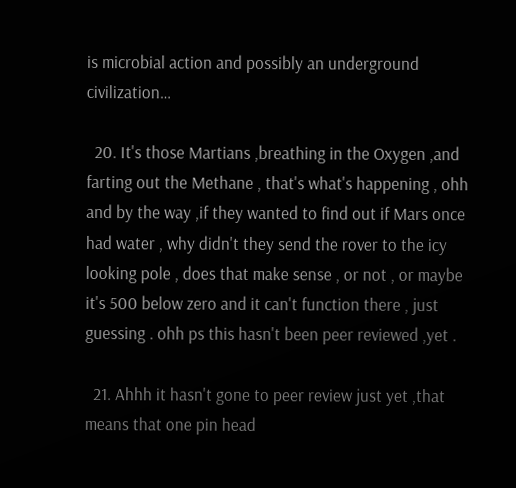is microbial action and possibly an underground civilization…

  20. It's those Martians ,breathing in the Oxygen ,and farting out the Methane , that's what's happening , ohh and by the way ,if they wanted to find out if Mars once had water , why didn't they send the rover to the icy looking pole , does that make sense , or not , or maybe it's 500 below zero and it can't function there , just guessing . ohh ps this hasn't been peer reviewed ,yet .

  21. Ahhh it hasn't gone to peer review just yet ,that means that one pin head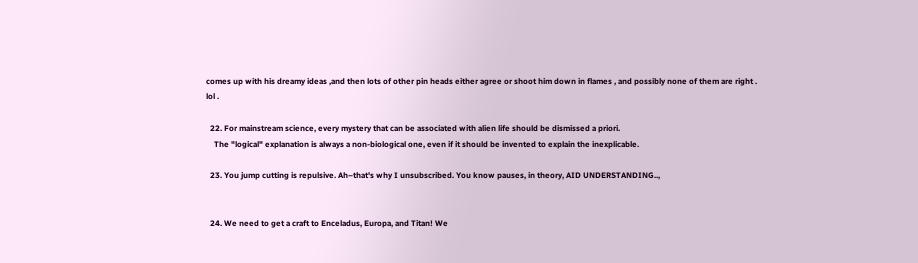comes up with his dreamy ideas ,and then lots of other pin heads either agree or shoot him down in flames , and possibly none of them are right . lol .

  22. For mainstream science, every mystery that can be associated with alien life should be dismissed a priori.
    The "logical" explanation is always a non-biological one, even if it should be invented to explain the inexplicable.

  23. You jump cutting is repulsive. Ah–that's why I unsubscribed. You know pauses, in theory, AID UNDERSTANDING..,


  24. We need to get a craft to Enceladus, Europa, and Titan! We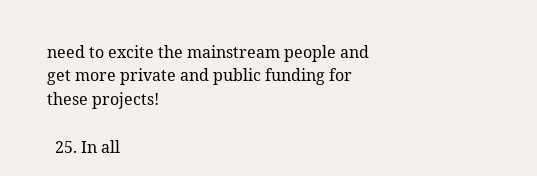need to excite the mainstream people and get more private and public funding for these projects!

  25. In all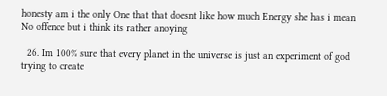honesty am i the only One that that doesnt like how much Energy she has i mean No offence but i think its rather anoying

  26. Im 100% sure that every planet in the universe is just an experiment of god trying to create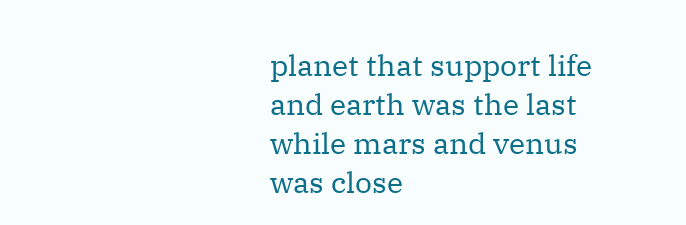planet that support life and earth was the last while mars and venus was close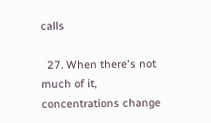calls

  27. When there's not much of it, concentrations change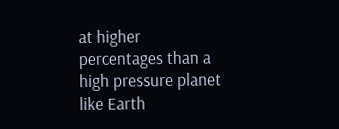at higher percentages than a high pressure planet like Earth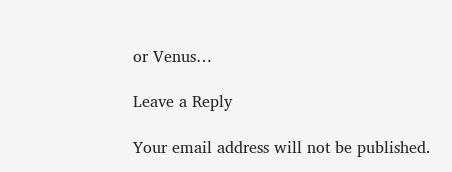or Venus…

Leave a Reply

Your email address will not be published.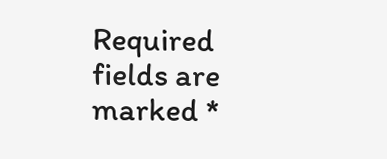Required fields are marked *